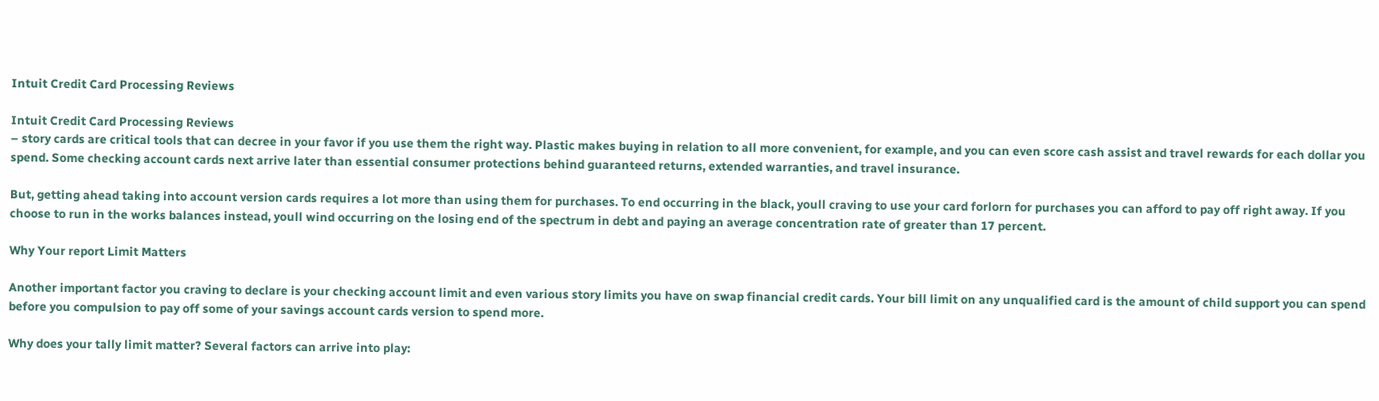Intuit Credit Card Processing Reviews

Intuit Credit Card Processing Reviews
– story cards are critical tools that can decree in your favor if you use them the right way. Plastic makes buying in relation to all more convenient, for example, and you can even score cash assist and travel rewards for each dollar you spend. Some checking account cards next arrive later than essential consumer protections behind guaranteed returns, extended warranties, and travel insurance.

But, getting ahead taking into account version cards requires a lot more than using them for purchases. To end occurring in the black, youll craving to use your card forlorn for purchases you can afford to pay off right away. If you choose to run in the works balances instead, youll wind occurring on the losing end of the spectrum in debt and paying an average concentration rate of greater than 17 percent.

Why Your report Limit Matters

Another important factor you craving to declare is your checking account limit and even various story limits you have on swap financial credit cards. Your bill limit on any unqualified card is the amount of child support you can spend before you compulsion to pay off some of your savings account cards version to spend more.

Why does your tally limit matter? Several factors can arrive into play: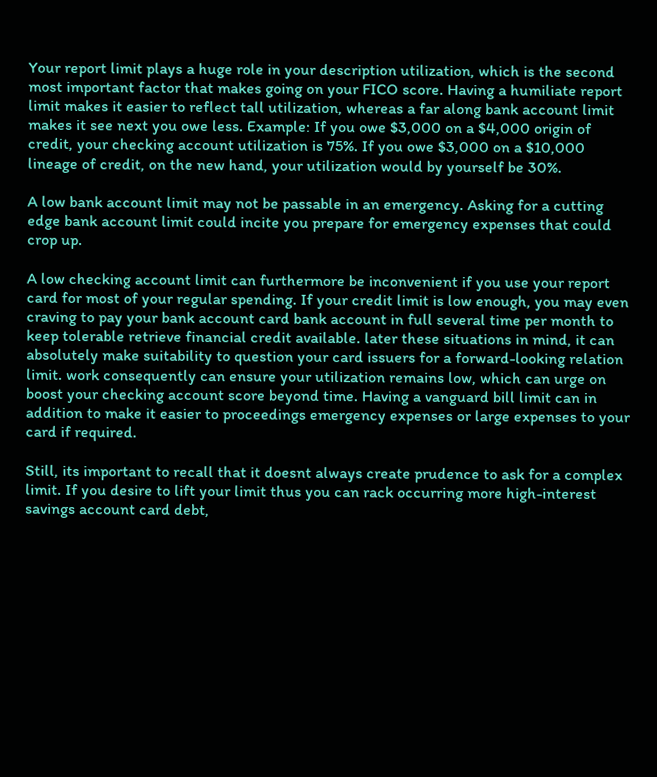Your report limit plays a huge role in your description utilization, which is the second most important factor that makes going on your FICO score. Having a humiliate report limit makes it easier to reflect tall utilization, whereas a far along bank account limit makes it see next you owe less. Example: If you owe $3,000 on a $4,000 origin of credit, your checking account utilization is 75%. If you owe $3,000 on a $10,000 lineage of credit, on the new hand, your utilization would by yourself be 30%.

A low bank account limit may not be passable in an emergency. Asking for a cutting edge bank account limit could incite you prepare for emergency expenses that could crop up.

A low checking account limit can furthermore be inconvenient if you use your report card for most of your regular spending. If your credit limit is low enough, you may even craving to pay your bank account card bank account in full several time per month to keep tolerable retrieve financial credit available. later these situations in mind, it can absolutely make suitability to question your card issuers for a forward-looking relation limit. work consequently can ensure your utilization remains low, which can urge on boost your checking account score beyond time. Having a vanguard bill limit can in addition to make it easier to proceedings emergency expenses or large expenses to your card if required.

Still, its important to recall that it doesnt always create prudence to ask for a complex limit. If you desire to lift your limit thus you can rack occurring more high-interest savings account card debt,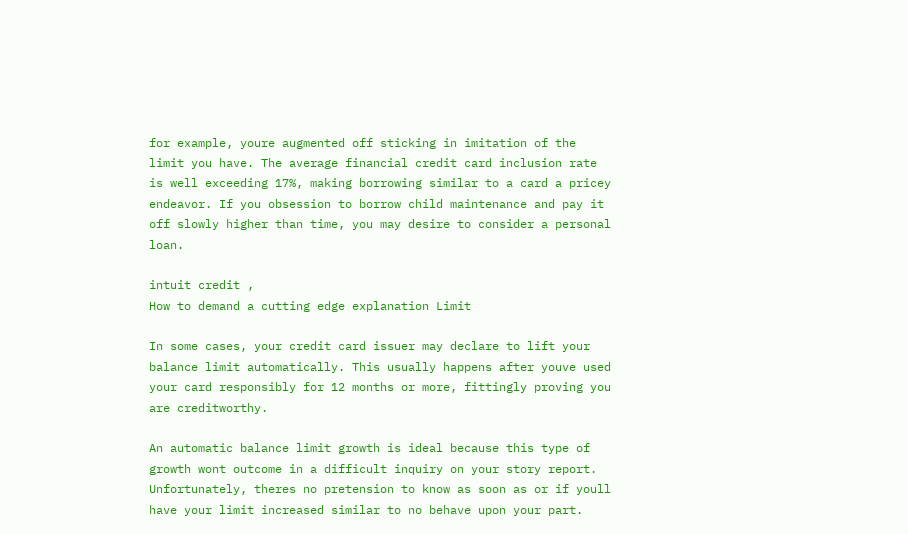for example, youre augmented off sticking in imitation of the limit you have. The average financial credit card inclusion rate is well exceeding 17%, making borrowing similar to a card a pricey endeavor. If you obsession to borrow child maintenance and pay it off slowly higher than time, you may desire to consider a personal loan.

intuit credit ,
How to demand a cutting edge explanation Limit

In some cases, your credit card issuer may declare to lift your balance limit automatically. This usually happens after youve used your card responsibly for 12 months or more, fittingly proving you are creditworthy.

An automatic balance limit growth is ideal because this type of growth wont outcome in a difficult inquiry on your story report. Unfortunately, theres no pretension to know as soon as or if youll have your limit increased similar to no behave upon your part.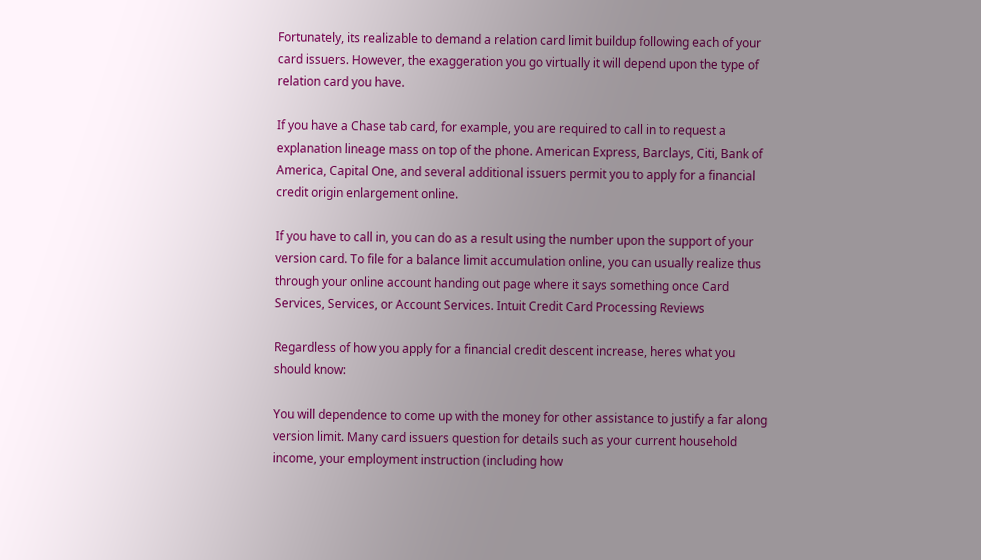Fortunately, its realizable to demand a relation card limit buildup following each of your card issuers. However, the exaggeration you go virtually it will depend upon the type of relation card you have.

If you have a Chase tab card, for example, you are required to call in to request a explanation lineage mass on top of the phone. American Express, Barclays, Citi, Bank of America, Capital One, and several additional issuers permit you to apply for a financial credit origin enlargement online.

If you have to call in, you can do as a result using the number upon the support of your version card. To file for a balance limit accumulation online, you can usually realize thus through your online account handing out page where it says something once Card Services, Services, or Account Services. Intuit Credit Card Processing Reviews

Regardless of how you apply for a financial credit descent increase, heres what you should know:

You will dependence to come up with the money for other assistance to justify a far along version limit. Many card issuers question for details such as your current household income, your employment instruction (including how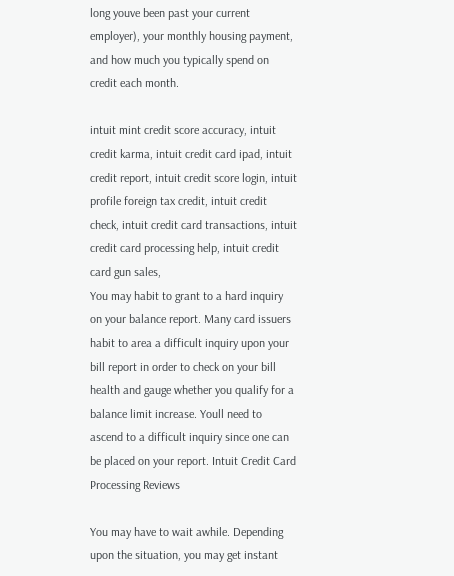long youve been past your current employer), your monthly housing payment, and how much you typically spend on credit each month.

intuit mint credit score accuracy, intuit credit karma, intuit credit card ipad, intuit credit report, intuit credit score login, intuit profile foreign tax credit, intuit credit check, intuit credit card transactions, intuit credit card processing help, intuit credit card gun sales,
You may habit to grant to a hard inquiry on your balance report. Many card issuers habit to area a difficult inquiry upon your bill report in order to check on your bill health and gauge whether you qualify for a balance limit increase. Youll need to ascend to a difficult inquiry since one can be placed on your report. Intuit Credit Card Processing Reviews

You may have to wait awhile. Depending upon the situation, you may get instant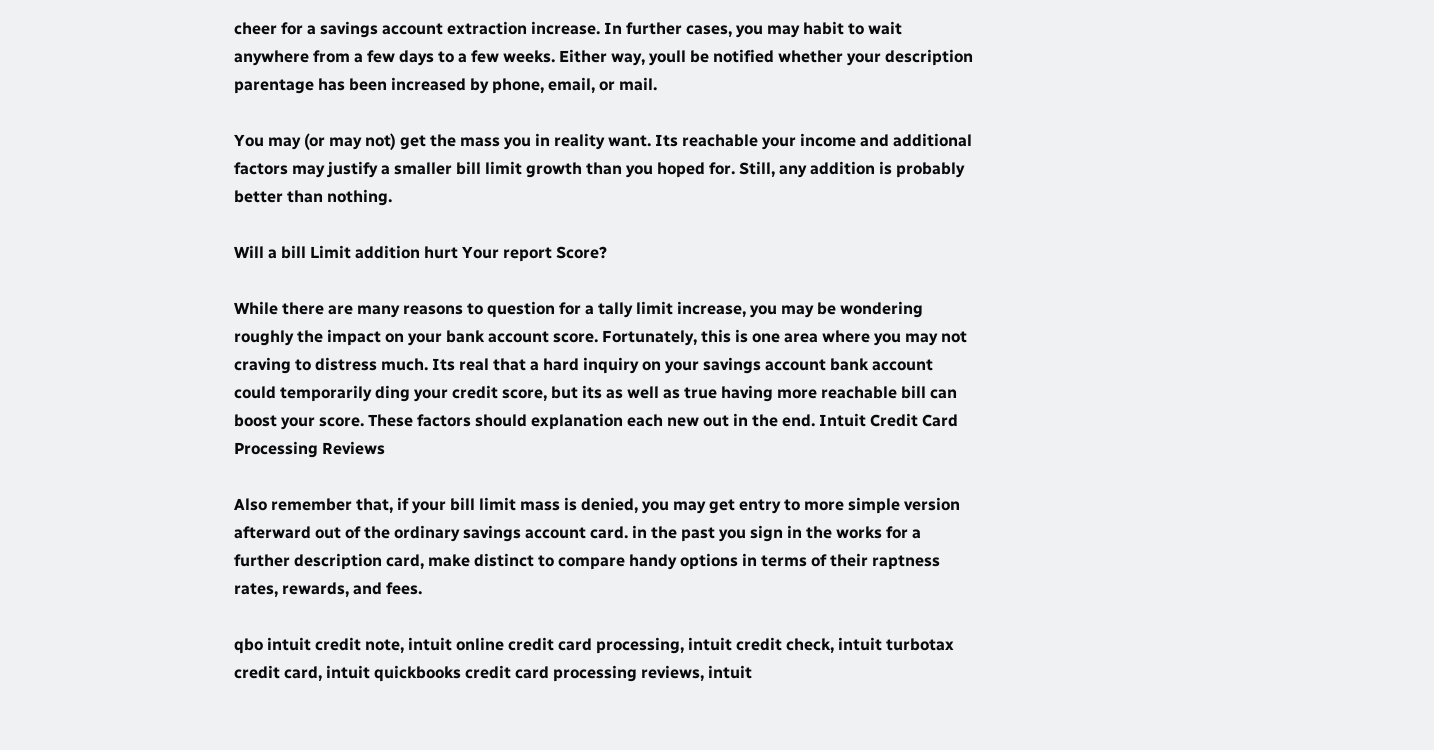cheer for a savings account extraction increase. In further cases, you may habit to wait anywhere from a few days to a few weeks. Either way, youll be notified whether your description parentage has been increased by phone, email, or mail.

You may (or may not) get the mass you in reality want. Its reachable your income and additional factors may justify a smaller bill limit growth than you hoped for. Still, any addition is probably better than nothing.

Will a bill Limit addition hurt Your report Score?

While there are many reasons to question for a tally limit increase, you may be wondering roughly the impact on your bank account score. Fortunately, this is one area where you may not craving to distress much. Its real that a hard inquiry on your savings account bank account could temporarily ding your credit score, but its as well as true having more reachable bill can boost your score. These factors should explanation each new out in the end. Intuit Credit Card Processing Reviews

Also remember that, if your bill limit mass is denied, you may get entry to more simple version afterward out of the ordinary savings account card. in the past you sign in the works for a further description card, make distinct to compare handy options in terms of their raptness rates, rewards, and fees.

qbo intuit credit note, intuit online credit card processing, intuit credit check, intuit turbotax credit card, intuit quickbooks credit card processing reviews, intuit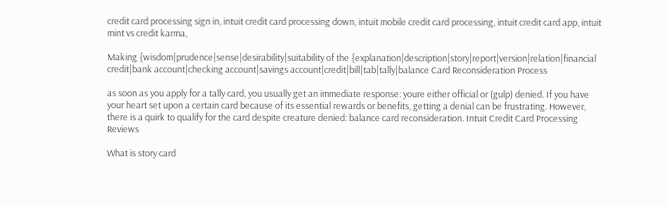credit card processing sign in, intuit credit card processing down, intuit mobile credit card processing, intuit credit card app, intuit mint vs credit karma,

Making {wisdom|prudence|sense|desirability|suitability of the {explanation|description|story|report|version|relation|financial credit|bank account|checking account|savings account|credit|bill|tab|tally|balance Card Reconsideration Process

as soon as you apply for a tally card, you usually get an immediate response: youre either official or (gulp) denied. If you have your heart set upon a certain card because of its essential rewards or benefits, getting a denial can be frustrating. However, there is a quirk to qualify for the card despite creature denied: balance card reconsideration. Intuit Credit Card Processing Reviews

What is story card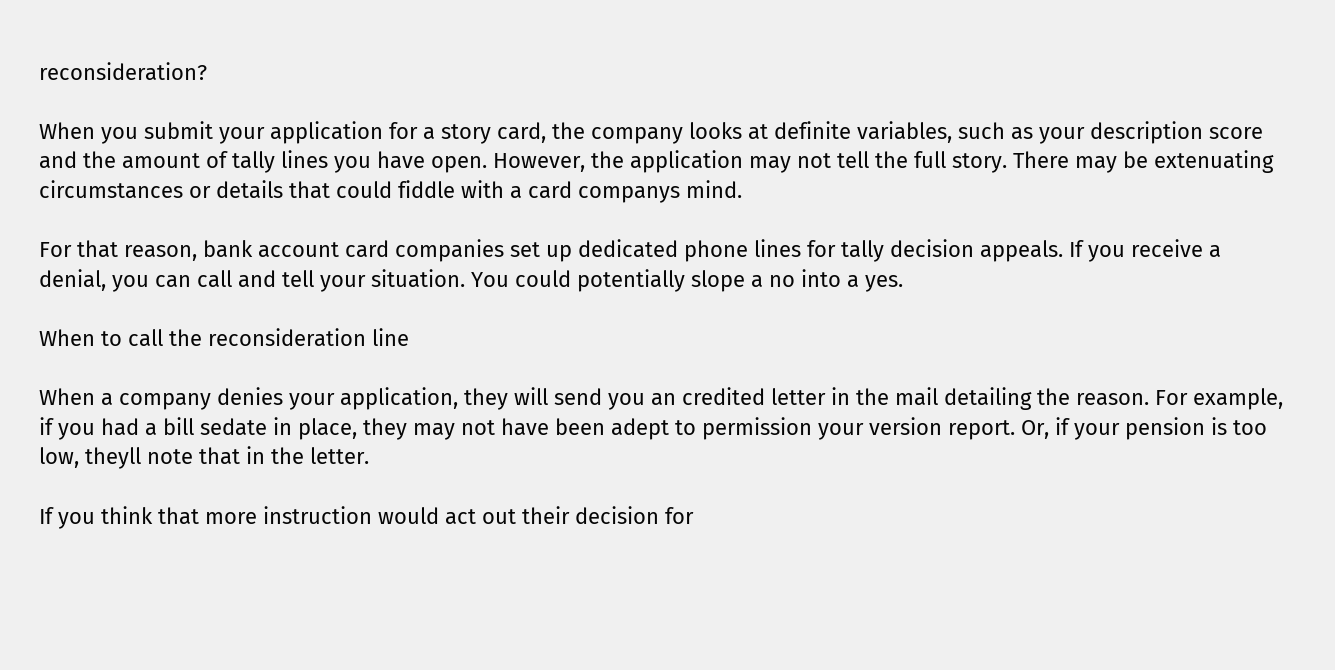reconsideration?

When you submit your application for a story card, the company looks at definite variables, such as your description score and the amount of tally lines you have open. However, the application may not tell the full story. There may be extenuating circumstances or details that could fiddle with a card companys mind.

For that reason, bank account card companies set up dedicated phone lines for tally decision appeals. If you receive a denial, you can call and tell your situation. You could potentially slope a no into a yes.

When to call the reconsideration line

When a company denies your application, they will send you an credited letter in the mail detailing the reason. For example, if you had a bill sedate in place, they may not have been adept to permission your version report. Or, if your pension is too low, theyll note that in the letter.

If you think that more instruction would act out their decision for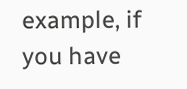example, if you have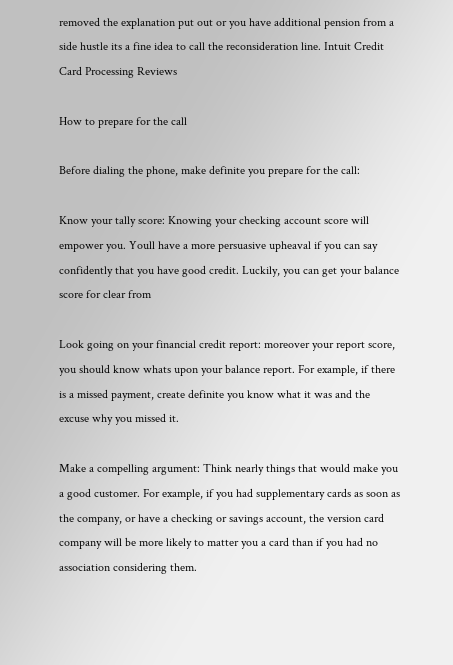removed the explanation put out or you have additional pension from a side hustle its a fine idea to call the reconsideration line. Intuit Credit Card Processing Reviews

How to prepare for the call

Before dialing the phone, make definite you prepare for the call:

Know your tally score: Knowing your checking account score will empower you. Youll have a more persuasive upheaval if you can say confidently that you have good credit. Luckily, you can get your balance score for clear from

Look going on your financial credit report: moreover your report score, you should know whats upon your balance report. For example, if there is a missed payment, create definite you know what it was and the excuse why you missed it.

Make a compelling argument: Think nearly things that would make you a good customer. For example, if you had supplementary cards as soon as the company, or have a checking or savings account, the version card company will be more likely to matter you a card than if you had no association considering them.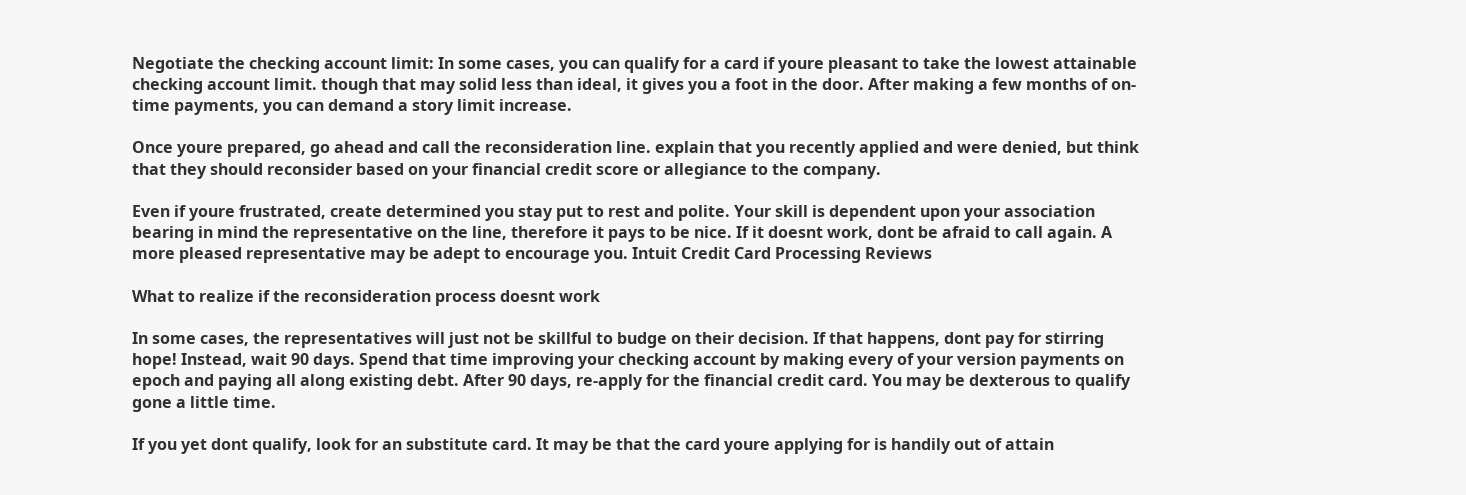Negotiate the checking account limit: In some cases, you can qualify for a card if youre pleasant to take the lowest attainable checking account limit. though that may solid less than ideal, it gives you a foot in the door. After making a few months of on-time payments, you can demand a story limit increase.

Once youre prepared, go ahead and call the reconsideration line. explain that you recently applied and were denied, but think that they should reconsider based on your financial credit score or allegiance to the company.

Even if youre frustrated, create determined you stay put to rest and polite. Your skill is dependent upon your association bearing in mind the representative on the line, therefore it pays to be nice. If it doesnt work, dont be afraid to call again. A more pleased representative may be adept to encourage you. Intuit Credit Card Processing Reviews

What to realize if the reconsideration process doesnt work

In some cases, the representatives will just not be skillful to budge on their decision. If that happens, dont pay for stirring hope! Instead, wait 90 days. Spend that time improving your checking account by making every of your version payments on epoch and paying all along existing debt. After 90 days, re-apply for the financial credit card. You may be dexterous to qualify gone a little time.

If you yet dont qualify, look for an substitute card. It may be that the card youre applying for is handily out of attain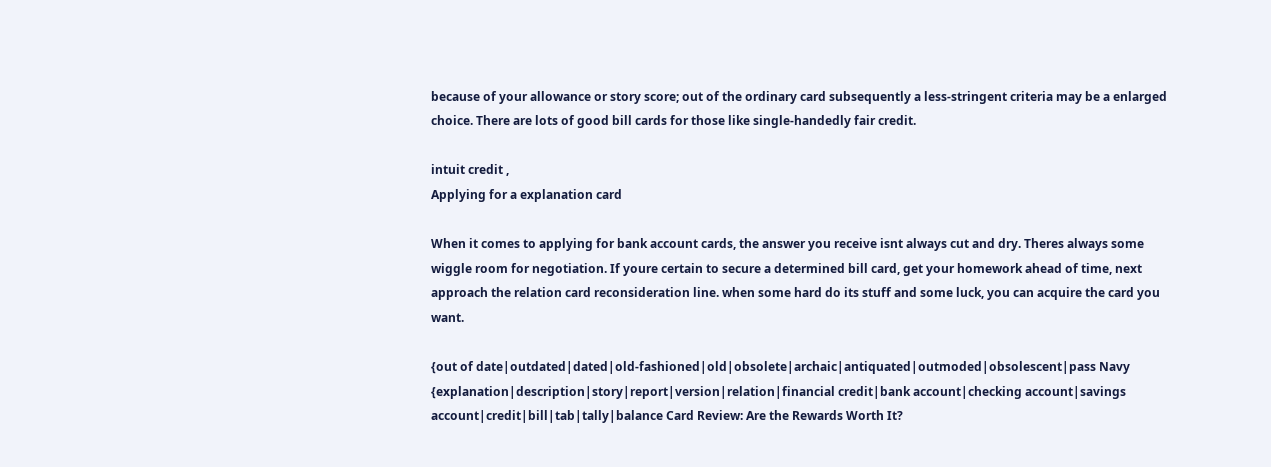because of your allowance or story score; out of the ordinary card subsequently a less-stringent criteria may be a enlarged choice. There are lots of good bill cards for those like single-handedly fair credit.

intuit credit ,
Applying for a explanation card

When it comes to applying for bank account cards, the answer you receive isnt always cut and dry. Theres always some wiggle room for negotiation. If youre certain to secure a determined bill card, get your homework ahead of time, next approach the relation card reconsideration line. when some hard do its stuff and some luck, you can acquire the card you want.

{out of date|outdated|dated|old-fashioned|old|obsolete|archaic|antiquated|outmoded|obsolescent|pass Navy {explanation|description|story|report|version|relation|financial credit|bank account|checking account|savings account|credit|bill|tab|tally|balance Card Review: Are the Rewards Worth It?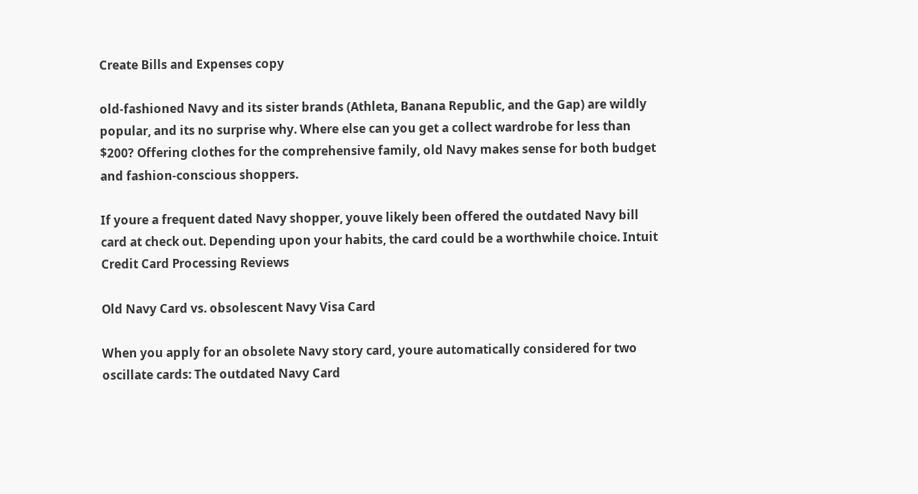Create Bills and Expenses copy

old-fashioned Navy and its sister brands (Athleta, Banana Republic, and the Gap) are wildly popular, and its no surprise why. Where else can you get a collect wardrobe for less than $200? Offering clothes for the comprehensive family, old Navy makes sense for both budget and fashion-conscious shoppers.

If youre a frequent dated Navy shopper, youve likely been offered the outdated Navy bill card at check out. Depending upon your habits, the card could be a worthwhile choice. Intuit Credit Card Processing Reviews

Old Navy Card vs. obsolescent Navy Visa Card

When you apply for an obsolete Navy story card, youre automatically considered for two oscillate cards: The outdated Navy Card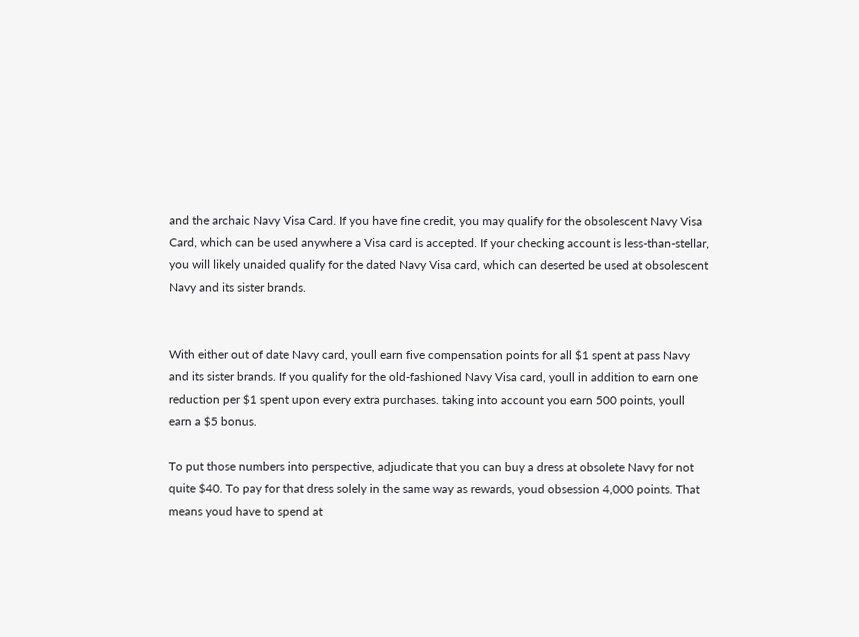and the archaic Navy Visa Card. If you have fine credit, you may qualify for the obsolescent Navy Visa Card, which can be used anywhere a Visa card is accepted. If your checking account is less-than-stellar, you will likely unaided qualify for the dated Navy Visa card, which can deserted be used at obsolescent Navy and its sister brands.


With either out of date Navy card, youll earn five compensation points for all $1 spent at pass Navy and its sister brands. If you qualify for the old-fashioned Navy Visa card, youll in addition to earn one reduction per $1 spent upon every extra purchases. taking into account you earn 500 points, youll earn a $5 bonus.

To put those numbers into perspective, adjudicate that you can buy a dress at obsolete Navy for not quite $40. To pay for that dress solely in the same way as rewards, youd obsession 4,000 points. That means youd have to spend at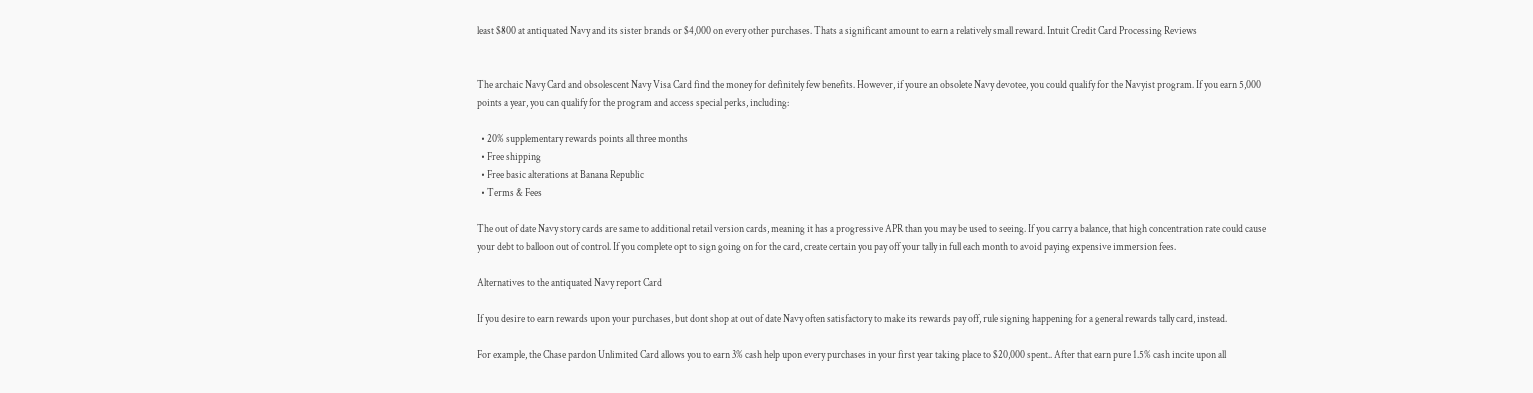least $800 at antiquated Navy and its sister brands or $4,000 on every other purchases. Thats a significant amount to earn a relatively small reward. Intuit Credit Card Processing Reviews


The archaic Navy Card and obsolescent Navy Visa Card find the money for definitely few benefits. However, if youre an obsolete Navy devotee, you could qualify for the Navyist program. If you earn 5,000 points a year, you can qualify for the program and access special perks, including:

  • 20% supplementary rewards points all three months
  • Free shipping
  • Free basic alterations at Banana Republic
  • Terms & Fees

The out of date Navy story cards are same to additional retail version cards, meaning it has a progressive APR than you may be used to seeing. If you carry a balance, that high concentration rate could cause your debt to balloon out of control. If you complete opt to sign going on for the card, create certain you pay off your tally in full each month to avoid paying expensive immersion fees.

Alternatives to the antiquated Navy report Card

If you desire to earn rewards upon your purchases, but dont shop at out of date Navy often satisfactory to make its rewards pay off, rule signing happening for a general rewards tally card, instead.

For example, the Chase pardon Unlimited Card allows you to earn 3% cash help upon every purchases in your first year taking place to $20,000 spent.. After that earn pure 1.5% cash incite upon all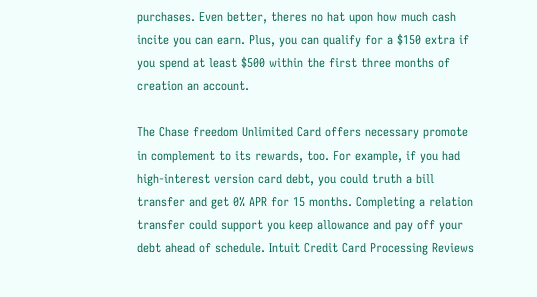purchases. Even better, theres no hat upon how much cash incite you can earn. Plus, you can qualify for a $150 extra if you spend at least $500 within the first three months of creation an account.

The Chase freedom Unlimited Card offers necessary promote in complement to its rewards, too. For example, if you had high-interest version card debt, you could truth a bill transfer and get 0% APR for 15 months. Completing a relation transfer could support you keep allowance and pay off your debt ahead of schedule. Intuit Credit Card Processing Reviews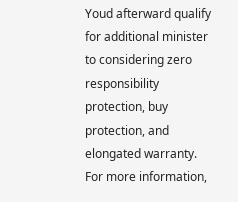Youd afterward qualify for additional minister to considering zero responsibility protection, buy protection, and elongated warranty. For more information,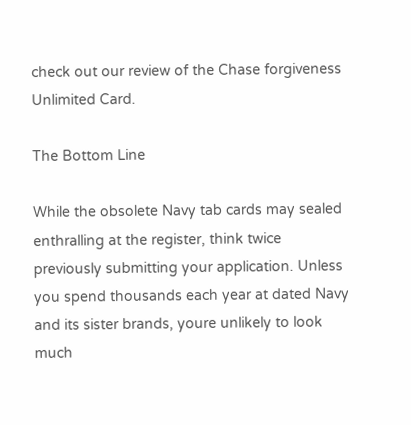check out our review of the Chase forgiveness Unlimited Card.

The Bottom Line

While the obsolete Navy tab cards may sealed enthralling at the register, think twice previously submitting your application. Unless you spend thousands each year at dated Navy and its sister brands, youre unlikely to look much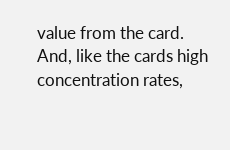value from the card. And, like the cards high concentration rates,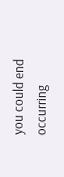you could end occurring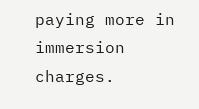paying more in immersion charges.